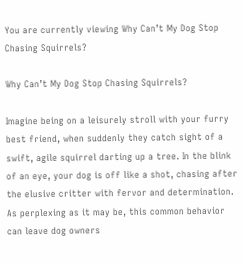You are currently viewing Why Can’t My Dog Stop Chasing Squirrels?

Why Can’t My Dog Stop Chasing Squirrels?

Imagine being on a leisurely stroll with your furry best friend, when suddenly they catch sight of a swift, agile squirrel darting up a tree. In the blink of an eye, your dog is off like a shot, chasing after the elusive critter with fervor and determination. As perplexing as it may be, this common behavior can leave dog owners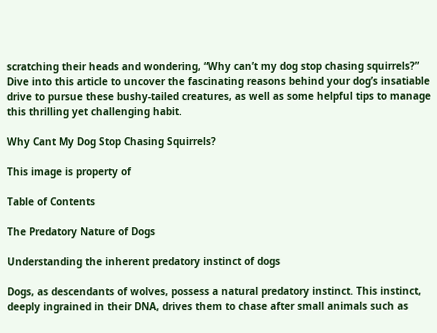scratching their heads and wondering, “Why can’t my dog stop chasing squirrels?” Dive into this article to uncover the fascinating reasons behind your dog’s insatiable drive to pursue these bushy-tailed creatures, as well as some helpful tips to manage this thrilling yet challenging habit.

Why Cant My Dog Stop Chasing Squirrels?

This image is property of

Table of Contents

The Predatory Nature of Dogs

Understanding the inherent predatory instinct of dogs

Dogs, as descendants of wolves, possess a natural predatory instinct. This instinct, deeply ingrained in their DNA, drives them to chase after small animals such as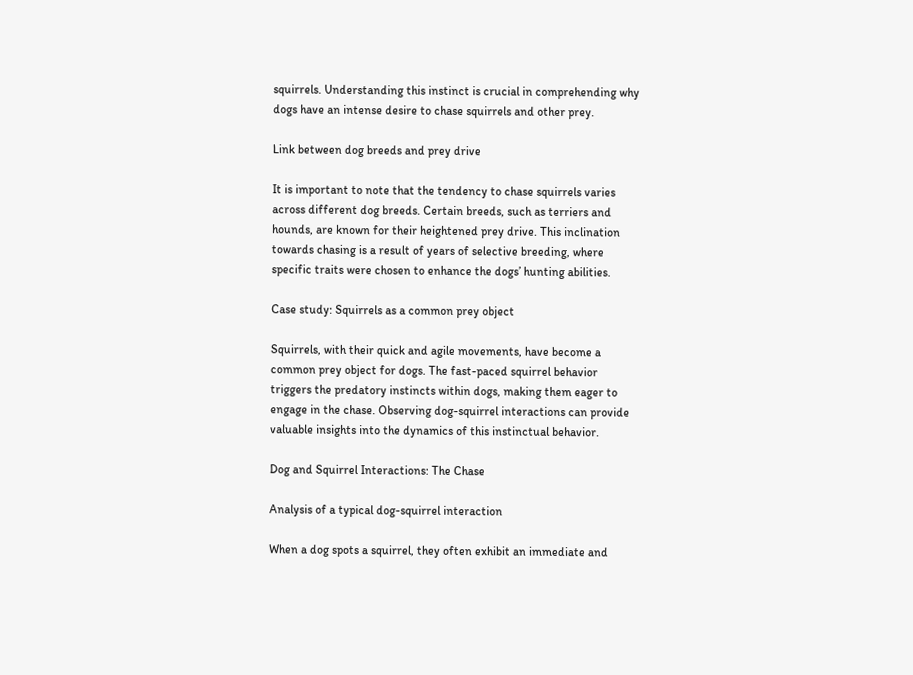squirrels. Understanding this instinct is crucial in comprehending why dogs have an intense desire to chase squirrels and other prey.

Link between dog breeds and prey drive

It is important to note that the tendency to chase squirrels varies across different dog breeds. Certain breeds, such as terriers and hounds, are known for their heightened prey drive. This inclination towards chasing is a result of years of selective breeding, where specific traits were chosen to enhance the dogs’ hunting abilities.

Case study: Squirrels as a common prey object

Squirrels, with their quick and agile movements, have become a common prey object for dogs. The fast-paced squirrel behavior triggers the predatory instincts within dogs, making them eager to engage in the chase. Observing dog-squirrel interactions can provide valuable insights into the dynamics of this instinctual behavior.

Dog and Squirrel Interactions: The Chase

Analysis of a typical dog-squirrel interaction

When a dog spots a squirrel, they often exhibit an immediate and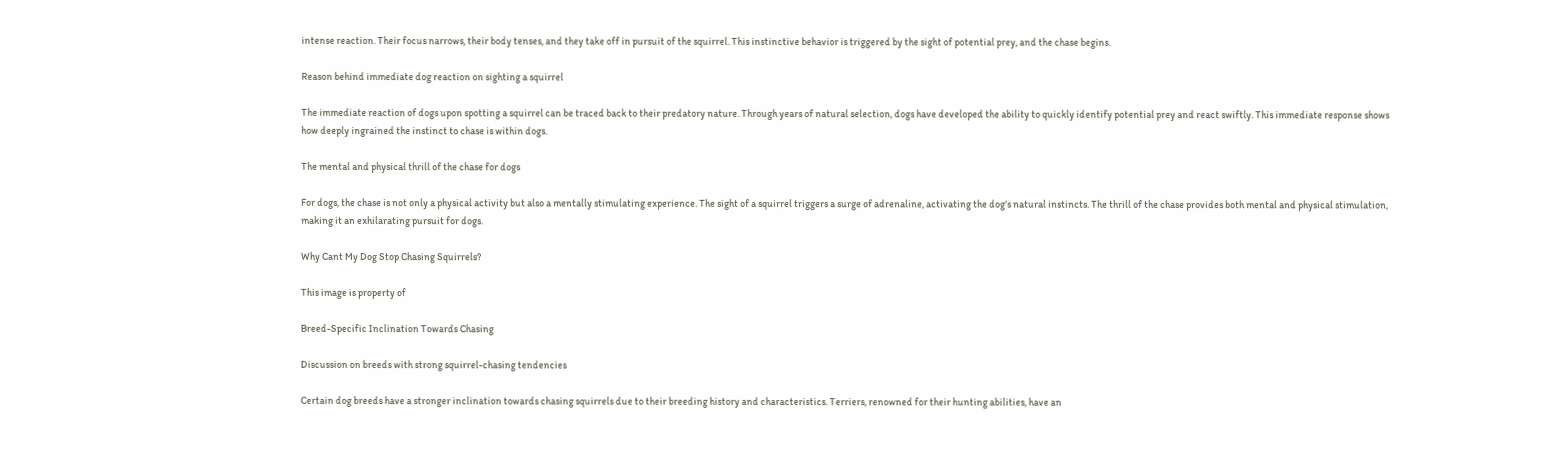intense reaction. Their focus narrows, their body tenses, and they take off in pursuit of the squirrel. This instinctive behavior is triggered by the sight of potential prey, and the chase begins.

Reason behind immediate dog reaction on sighting a squirrel

The immediate reaction of dogs upon spotting a squirrel can be traced back to their predatory nature. Through years of natural selection, dogs have developed the ability to quickly identify potential prey and react swiftly. This immediate response shows how deeply ingrained the instinct to chase is within dogs.

The mental and physical thrill of the chase for dogs

For dogs, the chase is not only a physical activity but also a mentally stimulating experience. The sight of a squirrel triggers a surge of adrenaline, activating the dog’s natural instincts. The thrill of the chase provides both mental and physical stimulation, making it an exhilarating pursuit for dogs.

Why Cant My Dog Stop Chasing Squirrels?

This image is property of

Breed-Specific Inclination Towards Chasing

Discussion on breeds with strong squirrel-chasing tendencies

Certain dog breeds have a stronger inclination towards chasing squirrels due to their breeding history and characteristics. Terriers, renowned for their hunting abilities, have an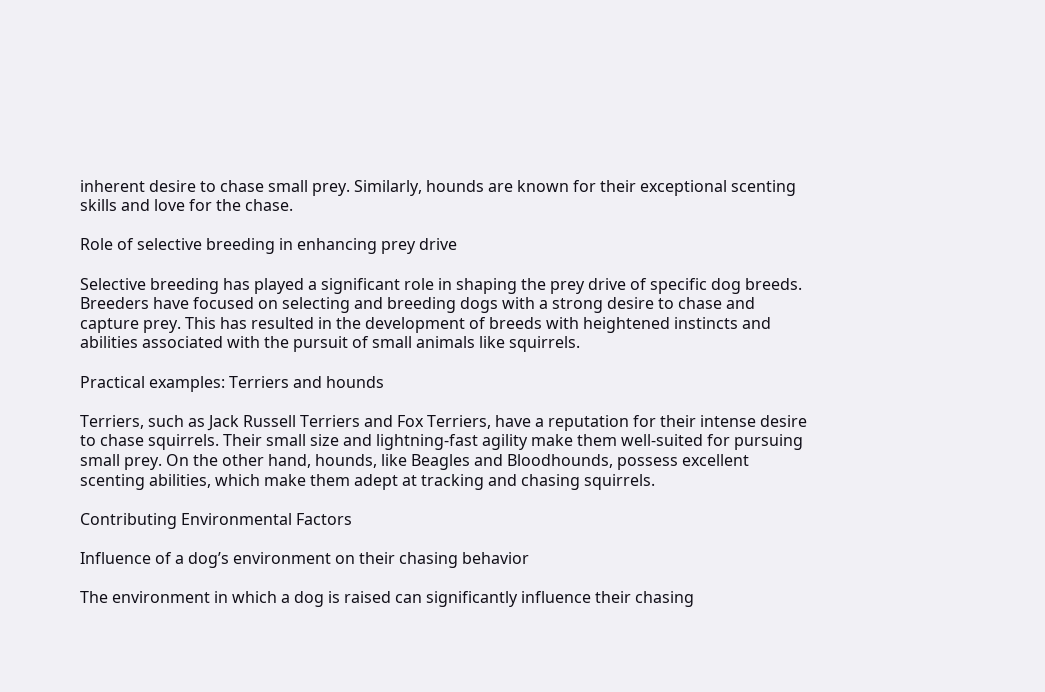inherent desire to chase small prey. Similarly, hounds are known for their exceptional scenting skills and love for the chase.

Role of selective breeding in enhancing prey drive

Selective breeding has played a significant role in shaping the prey drive of specific dog breeds. Breeders have focused on selecting and breeding dogs with a strong desire to chase and capture prey. This has resulted in the development of breeds with heightened instincts and abilities associated with the pursuit of small animals like squirrels.

Practical examples: Terriers and hounds

Terriers, such as Jack Russell Terriers and Fox Terriers, have a reputation for their intense desire to chase squirrels. Their small size and lightning-fast agility make them well-suited for pursuing small prey. On the other hand, hounds, like Beagles and Bloodhounds, possess excellent scenting abilities, which make them adept at tracking and chasing squirrels.

Contributing Environmental Factors

Influence of a dog’s environment on their chasing behavior

The environment in which a dog is raised can significantly influence their chasing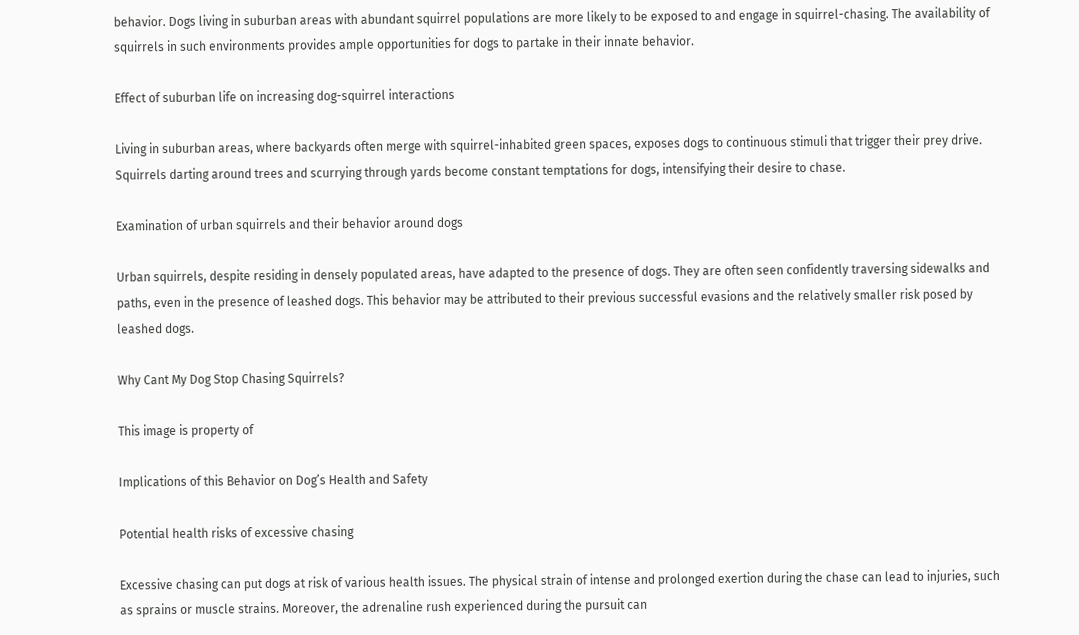behavior. Dogs living in suburban areas with abundant squirrel populations are more likely to be exposed to and engage in squirrel-chasing. The availability of squirrels in such environments provides ample opportunities for dogs to partake in their innate behavior.

Effect of suburban life on increasing dog-squirrel interactions

Living in suburban areas, where backyards often merge with squirrel-inhabited green spaces, exposes dogs to continuous stimuli that trigger their prey drive. Squirrels darting around trees and scurrying through yards become constant temptations for dogs, intensifying their desire to chase.

Examination of urban squirrels and their behavior around dogs

Urban squirrels, despite residing in densely populated areas, have adapted to the presence of dogs. They are often seen confidently traversing sidewalks and paths, even in the presence of leashed dogs. This behavior may be attributed to their previous successful evasions and the relatively smaller risk posed by leashed dogs.

Why Cant My Dog Stop Chasing Squirrels?

This image is property of

Implications of this Behavior on Dog’s Health and Safety

Potential health risks of excessive chasing

Excessive chasing can put dogs at risk of various health issues. The physical strain of intense and prolonged exertion during the chase can lead to injuries, such as sprains or muscle strains. Moreover, the adrenaline rush experienced during the pursuit can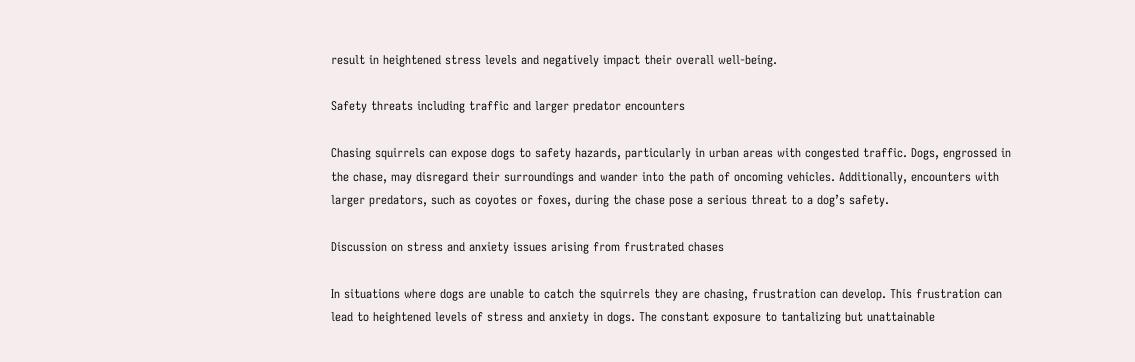result in heightened stress levels and negatively impact their overall well-being.

Safety threats including traffic and larger predator encounters

Chasing squirrels can expose dogs to safety hazards, particularly in urban areas with congested traffic. Dogs, engrossed in the chase, may disregard their surroundings and wander into the path of oncoming vehicles. Additionally, encounters with larger predators, such as coyotes or foxes, during the chase pose a serious threat to a dog’s safety.

Discussion on stress and anxiety issues arising from frustrated chases

In situations where dogs are unable to catch the squirrels they are chasing, frustration can develop. This frustration can lead to heightened levels of stress and anxiety in dogs. The constant exposure to tantalizing but unattainable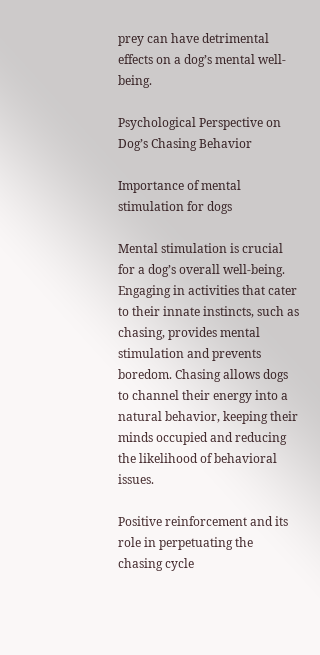prey can have detrimental effects on a dog’s mental well-being.

Psychological Perspective on Dog’s Chasing Behavior

Importance of mental stimulation for dogs

Mental stimulation is crucial for a dog’s overall well-being. Engaging in activities that cater to their innate instincts, such as chasing, provides mental stimulation and prevents boredom. Chasing allows dogs to channel their energy into a natural behavior, keeping their minds occupied and reducing the likelihood of behavioral issues.

Positive reinforcement and its role in perpetuating the chasing cycle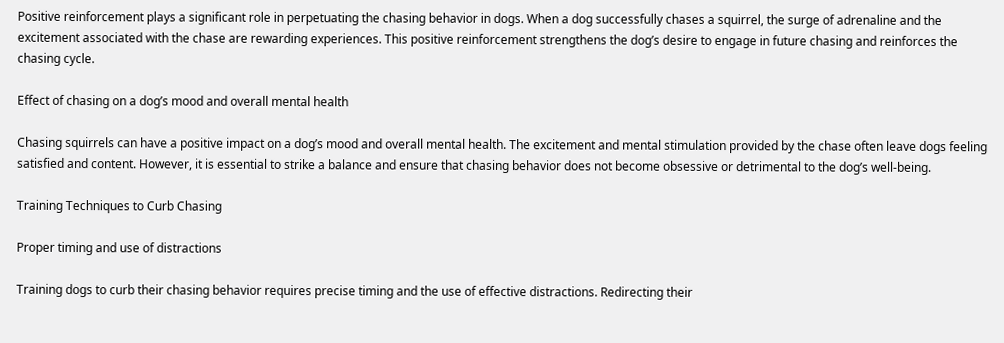Positive reinforcement plays a significant role in perpetuating the chasing behavior in dogs. When a dog successfully chases a squirrel, the surge of adrenaline and the excitement associated with the chase are rewarding experiences. This positive reinforcement strengthens the dog’s desire to engage in future chasing and reinforces the chasing cycle.

Effect of chasing on a dog’s mood and overall mental health

Chasing squirrels can have a positive impact on a dog’s mood and overall mental health. The excitement and mental stimulation provided by the chase often leave dogs feeling satisfied and content. However, it is essential to strike a balance and ensure that chasing behavior does not become obsessive or detrimental to the dog’s well-being.

Training Techniques to Curb Chasing

Proper timing and use of distractions

Training dogs to curb their chasing behavior requires precise timing and the use of effective distractions. Redirecting their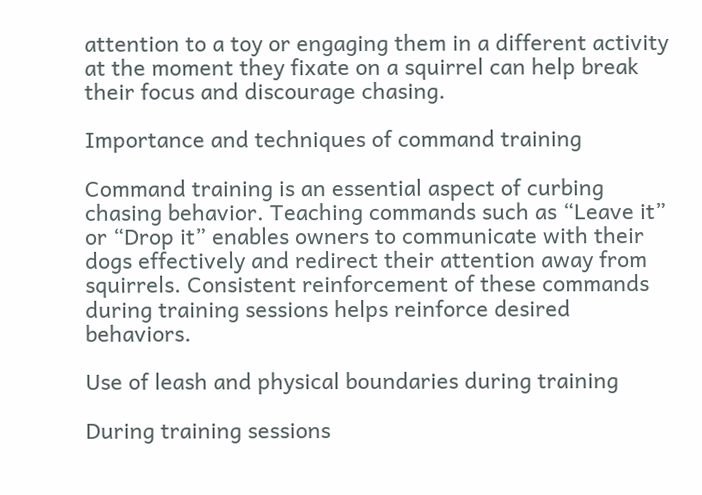attention to a toy or engaging them in a different activity at the moment they fixate on a squirrel can help break their focus and discourage chasing.

Importance and techniques of command training

Command training is an essential aspect of curbing chasing behavior. Teaching commands such as “Leave it” or “Drop it” enables owners to communicate with their dogs effectively and redirect their attention away from squirrels. Consistent reinforcement of these commands during training sessions helps reinforce desired behaviors.

Use of leash and physical boundaries during training

During training sessions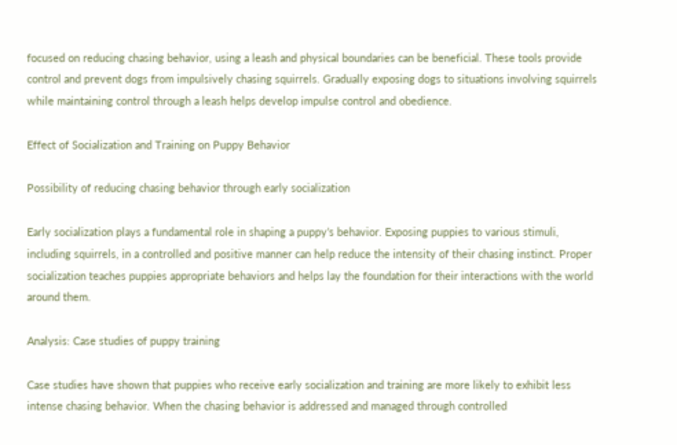focused on reducing chasing behavior, using a leash and physical boundaries can be beneficial. These tools provide control and prevent dogs from impulsively chasing squirrels. Gradually exposing dogs to situations involving squirrels while maintaining control through a leash helps develop impulse control and obedience.

Effect of Socialization and Training on Puppy Behavior

Possibility of reducing chasing behavior through early socialization

Early socialization plays a fundamental role in shaping a puppy’s behavior. Exposing puppies to various stimuli, including squirrels, in a controlled and positive manner can help reduce the intensity of their chasing instinct. Proper socialization teaches puppies appropriate behaviors and helps lay the foundation for their interactions with the world around them.

Analysis: Case studies of puppy training

Case studies have shown that puppies who receive early socialization and training are more likely to exhibit less intense chasing behavior. When the chasing behavior is addressed and managed through controlled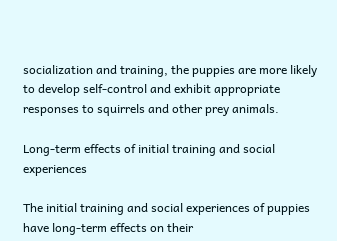socialization and training, the puppies are more likely to develop self-control and exhibit appropriate responses to squirrels and other prey animals.

Long-term effects of initial training and social experiences

The initial training and social experiences of puppies have long-term effects on their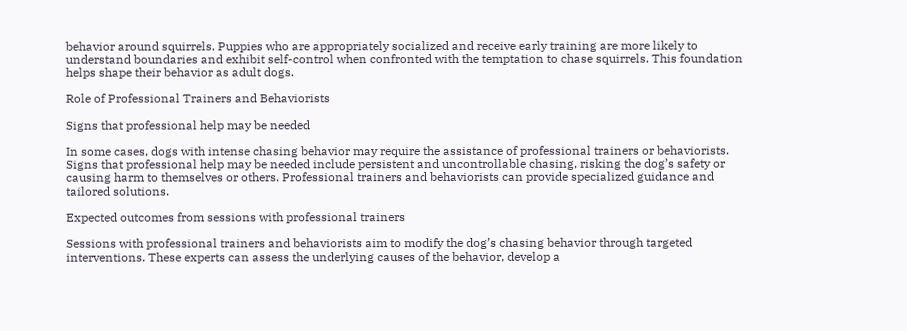behavior around squirrels. Puppies who are appropriately socialized and receive early training are more likely to understand boundaries and exhibit self-control when confronted with the temptation to chase squirrels. This foundation helps shape their behavior as adult dogs.

Role of Professional Trainers and Behaviorists

Signs that professional help may be needed

In some cases, dogs with intense chasing behavior may require the assistance of professional trainers or behaviorists. Signs that professional help may be needed include persistent and uncontrollable chasing, risking the dog’s safety or causing harm to themselves or others. Professional trainers and behaviorists can provide specialized guidance and tailored solutions.

Expected outcomes from sessions with professional trainers

Sessions with professional trainers and behaviorists aim to modify the dog’s chasing behavior through targeted interventions. These experts can assess the underlying causes of the behavior, develop a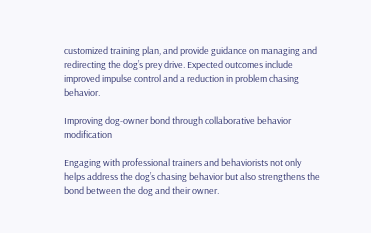customized training plan, and provide guidance on managing and redirecting the dog’s prey drive. Expected outcomes include improved impulse control and a reduction in problem chasing behavior.

Improving dog-owner bond through collaborative behavior modification

Engaging with professional trainers and behaviorists not only helps address the dog’s chasing behavior but also strengthens the bond between the dog and their owner.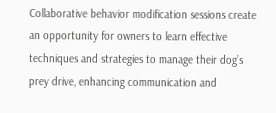Collaborative behavior modification sessions create an opportunity for owners to learn effective techniques and strategies to manage their dog’s prey drive, enhancing communication and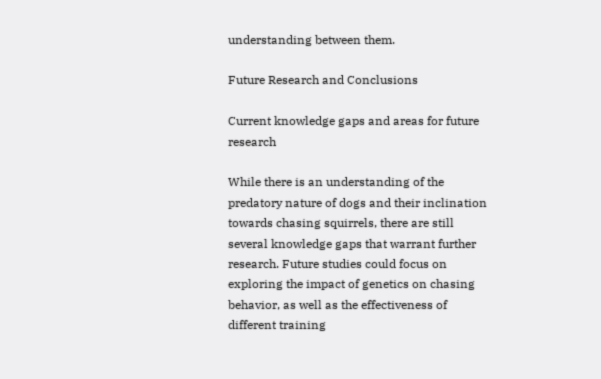understanding between them.

Future Research and Conclusions

Current knowledge gaps and areas for future research

While there is an understanding of the predatory nature of dogs and their inclination towards chasing squirrels, there are still several knowledge gaps that warrant further research. Future studies could focus on exploring the impact of genetics on chasing behavior, as well as the effectiveness of different training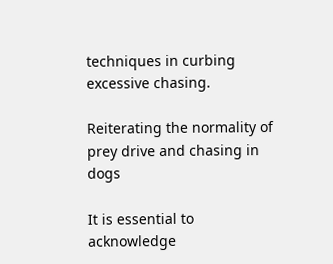techniques in curbing excessive chasing.

Reiterating the normality of prey drive and chasing in dogs

It is essential to acknowledge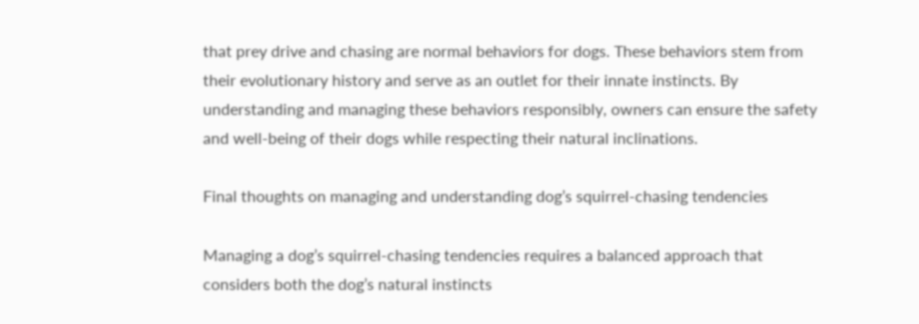that prey drive and chasing are normal behaviors for dogs. These behaviors stem from their evolutionary history and serve as an outlet for their innate instincts. By understanding and managing these behaviors responsibly, owners can ensure the safety and well-being of their dogs while respecting their natural inclinations.

Final thoughts on managing and understanding dog’s squirrel-chasing tendencies

Managing a dog’s squirrel-chasing tendencies requires a balanced approach that considers both the dog’s natural instincts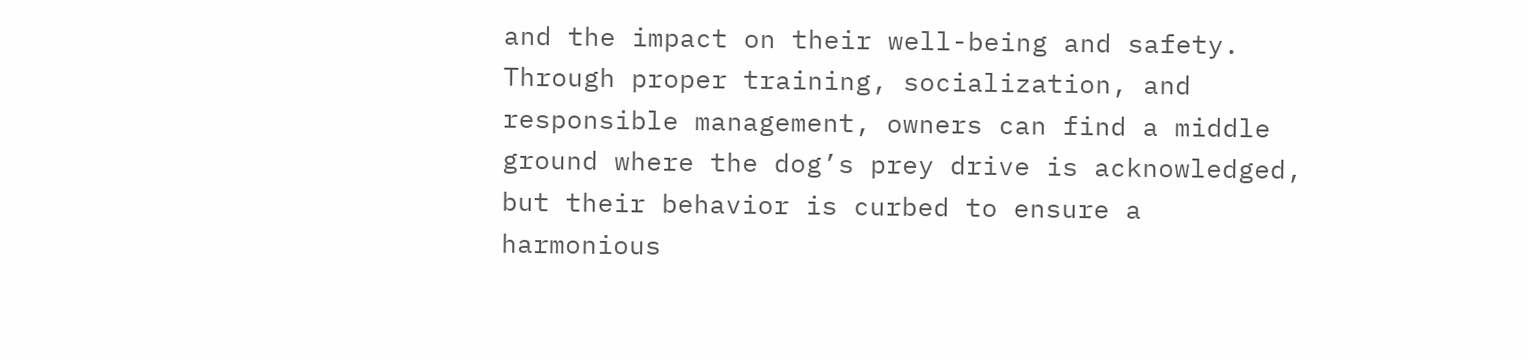and the impact on their well-being and safety. Through proper training, socialization, and responsible management, owners can find a middle ground where the dog’s prey drive is acknowledged, but their behavior is curbed to ensure a harmonious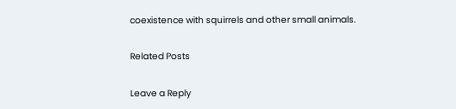coexistence with squirrels and other small animals.

Related Posts

Leave a Reply